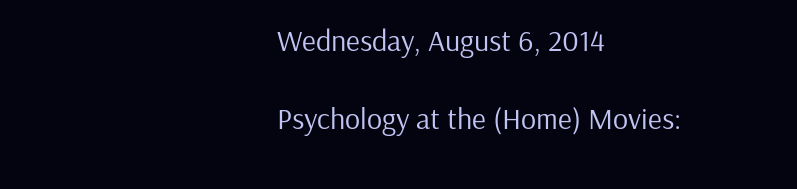Wednesday, August 6, 2014

Psychology at the (Home) Movies: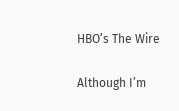HBO’s The Wire

Although I’m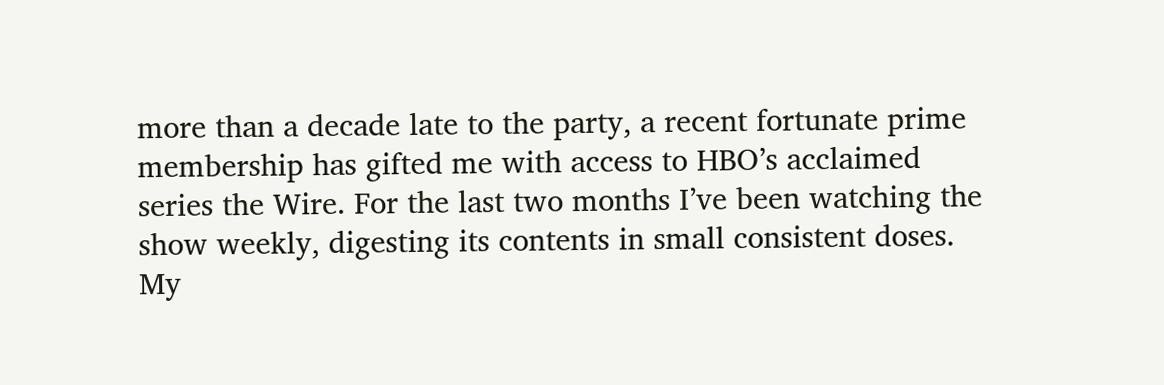more than a decade late to the party, a recent fortunate prime membership has gifted me with access to HBO’s acclaimed series the Wire. For the last two months I’ve been watching the show weekly, digesting its contents in small consistent doses. My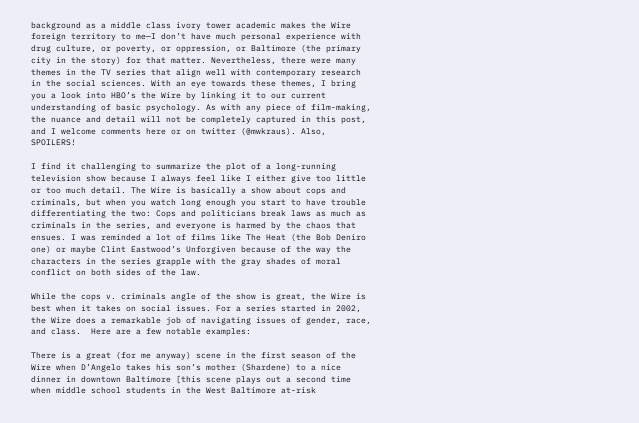background as a middle class ivory tower academic makes the Wire foreign territory to me—I don’t have much personal experience with drug culture, or poverty, or oppression, or Baltimore (the primary city in the story) for that matter. Nevertheless, there were many themes in the TV series that align well with contemporary research in the social sciences. With an eye towards these themes, I bring you a look into HBO’s the Wire by linking it to our current understanding of basic psychology. As with any piece of film-making, the nuance and detail will not be completely captured in this post, and I welcome comments here or on twitter (@mwkraus). Also, SPOILERS!

I find it challenging to summarize the plot of a long-running television show because I always feel like I either give too little or too much detail. The Wire is basically a show about cops and criminals, but when you watch long enough you start to have trouble differentiating the two: Cops and politicians break laws as much as criminals in the series, and everyone is harmed by the chaos that ensues. I was reminded a lot of films like The Heat (the Bob Deniro one) or maybe Clint Eastwood’s Unforgiven because of the way the characters in the series grapple with the gray shades of moral conflict on both sides of the law.

While the cops v. criminals angle of the show is great, the Wire is best when it takes on social issues. For a series started in 2002, the Wire does a remarkable job of navigating issues of gender, race, and class.  Here are a few notable examples:

There is a great (for me anyway) scene in the first season of the Wire when D’Angelo takes his son’s mother (Shardene) to a nice dinner in downtown Baltimore [this scene plays out a second time when middle school students in the West Baltimore at-risk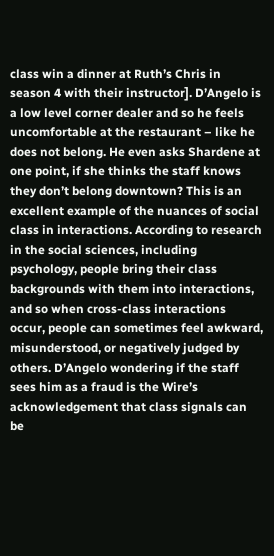class win a dinner at Ruth’s Chris in season 4 with their instructor]. D’Angelo is a low level corner dealer and so he feels uncomfortable at the restaurant – like he does not belong. He even asks Shardene at one point, if she thinks the staff knows they don’t belong downtown? This is an excellent example of the nuances of social class in interactions. According to research in the social sciences, including psychology, people bring their class backgrounds with them into interactions, and so when cross-class interactions occur, people can sometimes feel awkward, misunderstood, or negatively judged by others. D’Angelo wondering if the staff sees him as a fraud is the Wire’s acknowledgement that class signals can be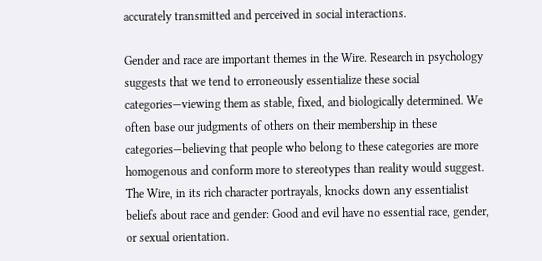accurately transmitted and perceived in social interactions.

Gender and race are important themes in the Wire. Research in psychology suggests that we tend to erroneously essentialize these social categories—viewing them as stable, fixed, and biologically determined. We often base our judgments of others on their membership in these categories—believing that people who belong to these categories are more homogenous and conform more to stereotypes than reality would suggest. The Wire, in its rich character portrayals, knocks down any essentialist beliefs about race and gender: Good and evil have no essential race, gender, or sexual orientation.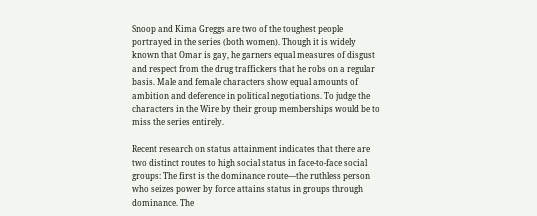Snoop and Kima Greggs are two of the toughest people portrayed in the series (both women). Though it is widely known that Omar is gay, he garners equal measures of disgust and respect from the drug traffickers that he robs on a regular basis. Male and female characters show equal amounts of ambition and deference in political negotiations. To judge the characters in the Wire by their group memberships would be to miss the series entirely.

Recent research on status attainment indicates that there are two distinct routes to high social status in face-to-face social groups: The first is the dominance route—the ruthless person who seizes power by force attains status in groups through dominance. The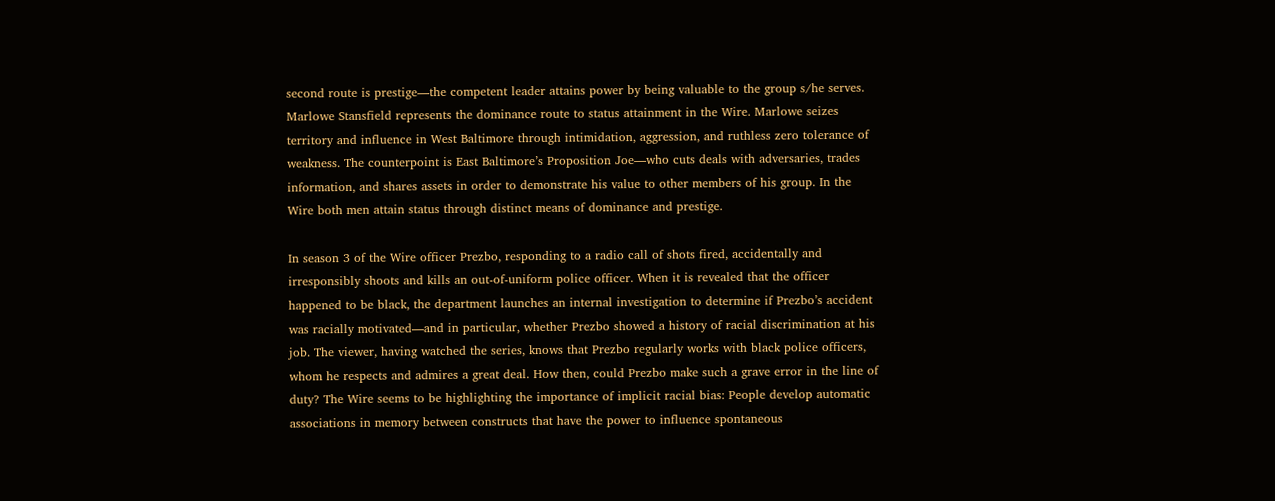second route is prestige—the competent leader attains power by being valuable to the group s/he serves. Marlowe Stansfield represents the dominance route to status attainment in the Wire. Marlowe seizes territory and influence in West Baltimore through intimidation, aggression, and ruthless zero tolerance of weakness. The counterpoint is East Baltimore’s Proposition Joe—who cuts deals with adversaries, trades information, and shares assets in order to demonstrate his value to other members of his group. In the Wire both men attain status through distinct means of dominance and prestige.

In season 3 of the Wire officer Prezbo, responding to a radio call of shots fired, accidentally and irresponsibly shoots and kills an out-of-uniform police officer. When it is revealed that the officer happened to be black, the department launches an internal investigation to determine if Prezbo’s accident was racially motivated—and in particular, whether Prezbo showed a history of racial discrimination at his job. The viewer, having watched the series, knows that Prezbo regularly works with black police officers, whom he respects and admires a great deal. How then, could Prezbo make such a grave error in the line of duty? The Wire seems to be highlighting the importance of implicit racial bias: People develop automatic associations in memory between constructs that have the power to influence spontaneous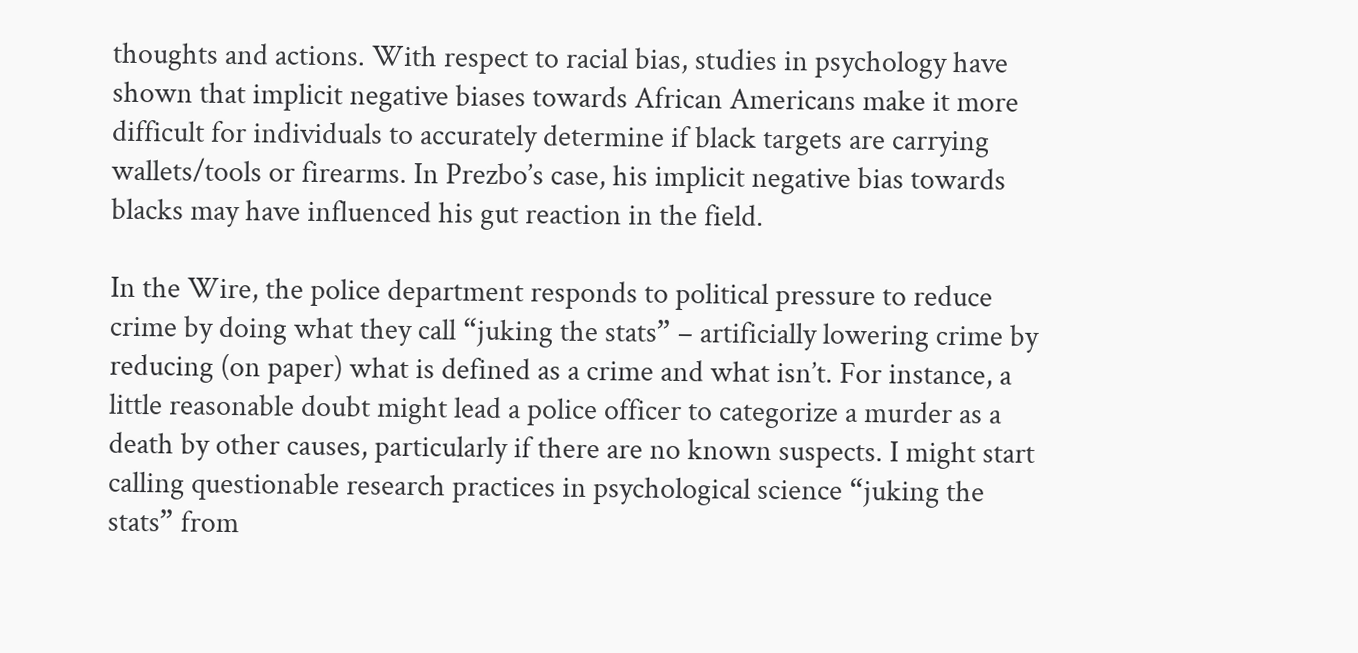thoughts and actions. With respect to racial bias, studies in psychology have shown that implicit negative biases towards African Americans make it more difficult for individuals to accurately determine if black targets are carrying wallets/tools or firearms. In Prezbo’s case, his implicit negative bias towards blacks may have influenced his gut reaction in the field.

In the Wire, the police department responds to political pressure to reduce crime by doing what they call “juking the stats” – artificially lowering crime by reducing (on paper) what is defined as a crime and what isn’t. For instance, a little reasonable doubt might lead a police officer to categorize a murder as a death by other causes, particularly if there are no known suspects. I might start calling questionable research practices in psychological science “juking the stats” from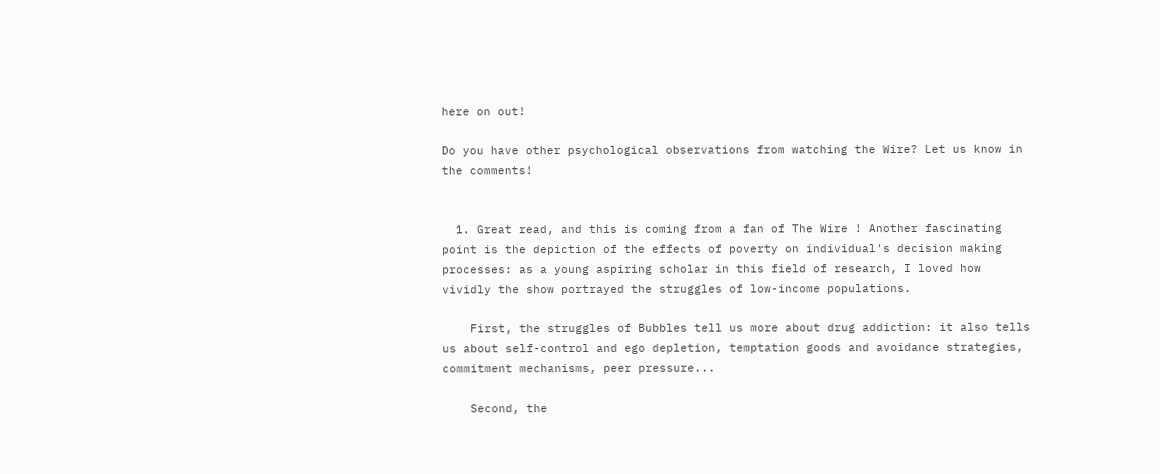here on out!

Do you have other psychological observations from watching the Wire? Let us know in the comments!


  1. Great read, and this is coming from a fan of The Wire ! Another fascinating point is the depiction of the effects of poverty on individual's decision making processes: as a young aspiring scholar in this field of research, I loved how vividly the show portrayed the struggles of low-income populations.

    First, the struggles of Bubbles tell us more about drug addiction: it also tells us about self-control and ego depletion, temptation goods and avoidance strategies, commitment mechanisms, peer pressure...

    Second, the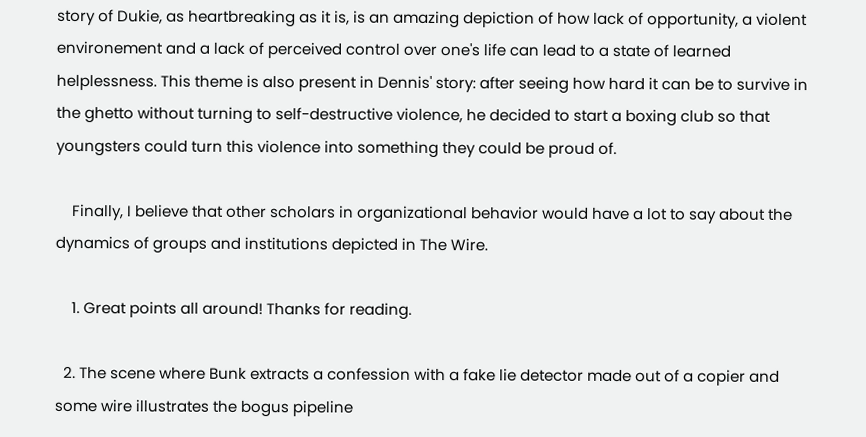story of Dukie, as heartbreaking as it is, is an amazing depiction of how lack of opportunity, a violent environement and a lack of perceived control over one's life can lead to a state of learned helplessness. This theme is also present in Dennis' story: after seeing how hard it can be to survive in the ghetto without turning to self-destructive violence, he decided to start a boxing club so that youngsters could turn this violence into something they could be proud of.

    Finally, I believe that other scholars in organizational behavior would have a lot to say about the dynamics of groups and institutions depicted in The Wire.

    1. Great points all around! Thanks for reading.

  2. The scene where Bunk extracts a confession with a fake lie detector made out of a copier and some wire illustrates the bogus pipeline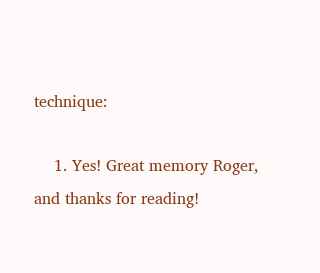technique:

    1. Yes! Great memory Roger, and thanks for reading!